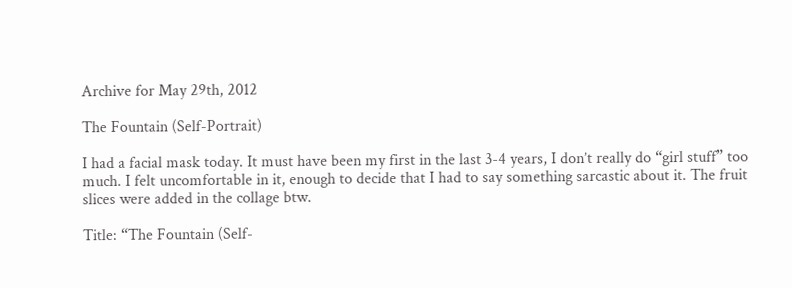Archive for May 29th, 2012

The Fountain (Self-Portrait)

I had a facial mask today. It must have been my first in the last 3-4 years, I don’t really do “girl stuff” too much. I felt uncomfortable in it, enough to decide that I had to say something sarcastic about it. The fruit slices were added in the collage btw.

Title: “The Fountain (Self-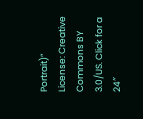Portrait)”
License: Creative Commons BY 3.0/US. Click for a 24″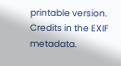printable version. Credits in the EXIF metadata.